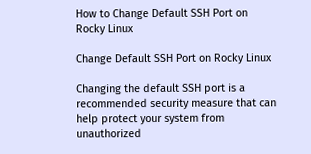How to Change Default SSH Port on Rocky Linux

Change Default SSH Port on Rocky Linux

Changing the default SSH port is a recommended security measure that can help protect your system from unauthorized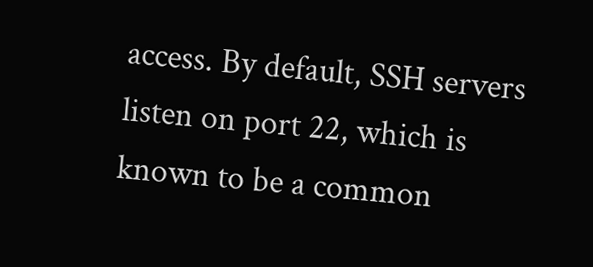access. By default, SSH servers listen on port 22, which is known to be a common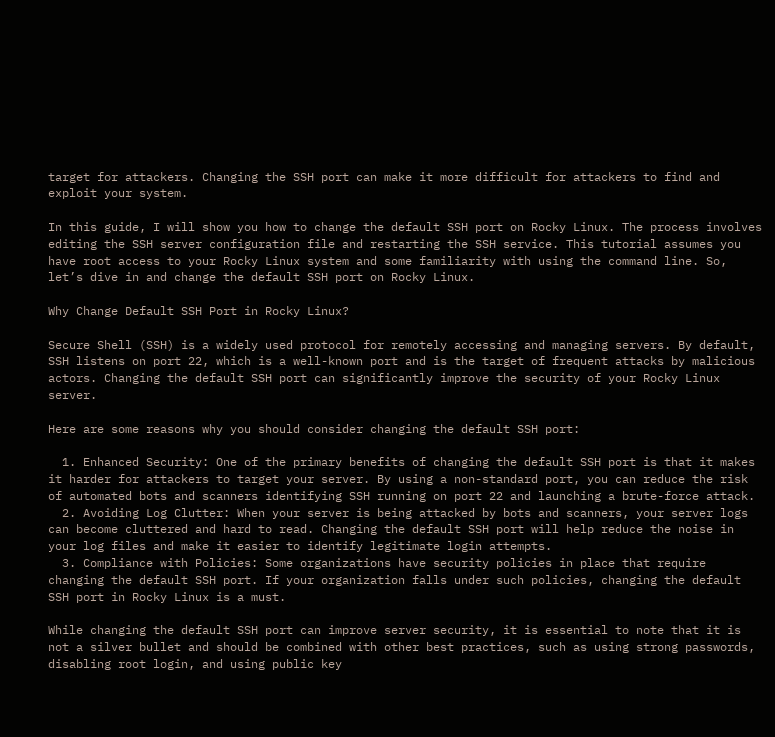target for attackers. Changing the SSH port can make it more difficult for attackers to find and exploit your system.

In this guide, I will show you how to change the default SSH port on Rocky Linux. The process involves editing the SSH server configuration file and restarting the SSH service. This tutorial assumes you have root access to your Rocky Linux system and some familiarity with using the command line. So, let’s dive in and change the default SSH port on Rocky Linux.

Why Change Default SSH Port in Rocky Linux?

Secure Shell (SSH) is a widely used protocol for remotely accessing and managing servers. By default, SSH listens on port 22, which is a well-known port and is the target of frequent attacks by malicious actors. Changing the default SSH port can significantly improve the security of your Rocky Linux server.

Here are some reasons why you should consider changing the default SSH port:

  1. Enhanced Security: One of the primary benefits of changing the default SSH port is that it makes it harder for attackers to target your server. By using a non-standard port, you can reduce the risk of automated bots and scanners identifying SSH running on port 22 and launching a brute-force attack.
  2. Avoiding Log Clutter: When your server is being attacked by bots and scanners, your server logs can become cluttered and hard to read. Changing the default SSH port will help reduce the noise in your log files and make it easier to identify legitimate login attempts.
  3. Compliance with Policies: Some organizations have security policies in place that require changing the default SSH port. If your organization falls under such policies, changing the default SSH port in Rocky Linux is a must.

While changing the default SSH port can improve server security, it is essential to note that it is not a silver bullet and should be combined with other best practices, such as using strong passwords, disabling root login, and using public key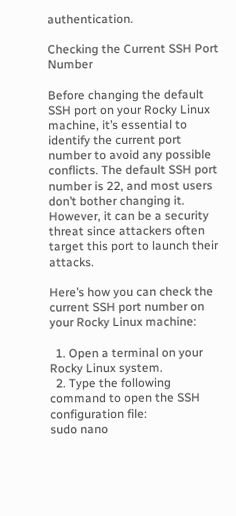authentication.

Checking the Current SSH Port Number

Before changing the default SSH port on your Rocky Linux machine, it’s essential to identify the current port number to avoid any possible conflicts. The default SSH port number is 22, and most users don’t bother changing it. However, it can be a security threat since attackers often target this port to launch their attacks.

Here’s how you can check the current SSH port number on your Rocky Linux machine:

  1. Open a terminal on your Rocky Linux system.
  2. Type the following command to open the SSH configuration file:
sudo nano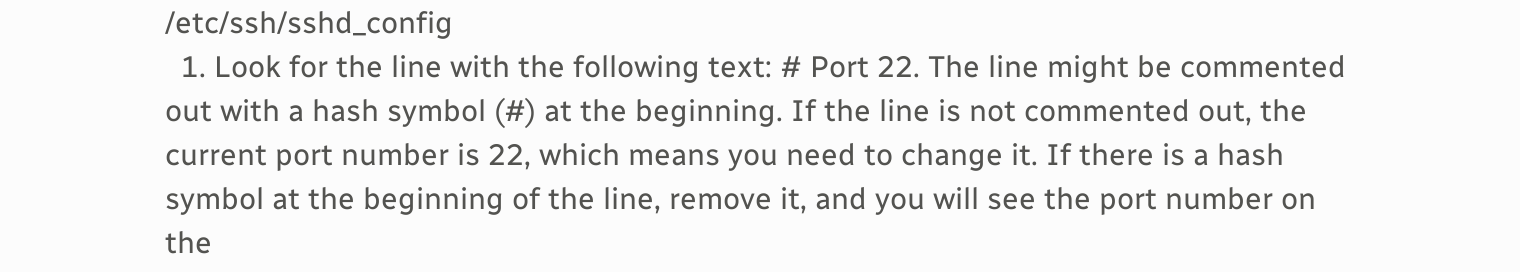/etc/ssh/sshd_config
  1. Look for the line with the following text: # Port 22. The line might be commented out with a hash symbol (#) at the beginning. If the line is not commented out, the current port number is 22, which means you need to change it. If there is a hash symbol at the beginning of the line, remove it, and you will see the port number on the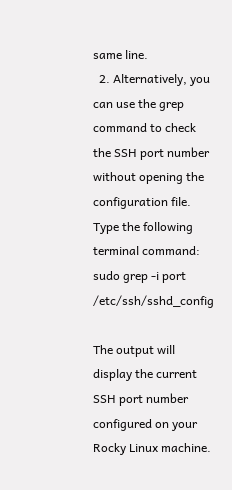same line.
  2. Alternatively, you can use the grep command to check the SSH port number without opening the configuration file. Type the following terminal command:
sudo grep -i port /etc/ssh/sshd_config

The output will display the current SSH port number configured on your Rocky Linux machine.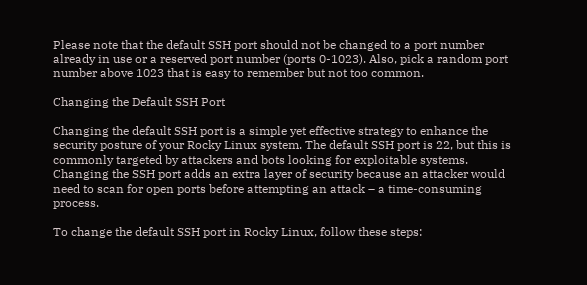Please note that the default SSH port should not be changed to a port number already in use or a reserved port number (ports 0-1023). Also, pick a random port number above 1023 that is easy to remember but not too common.

Changing the Default SSH Port

Changing the default SSH port is a simple yet effective strategy to enhance the security posture of your Rocky Linux system. The default SSH port is 22, but this is commonly targeted by attackers and bots looking for exploitable systems. Changing the SSH port adds an extra layer of security because an attacker would need to scan for open ports before attempting an attack – a time-consuming process.

To change the default SSH port in Rocky Linux, follow these steps: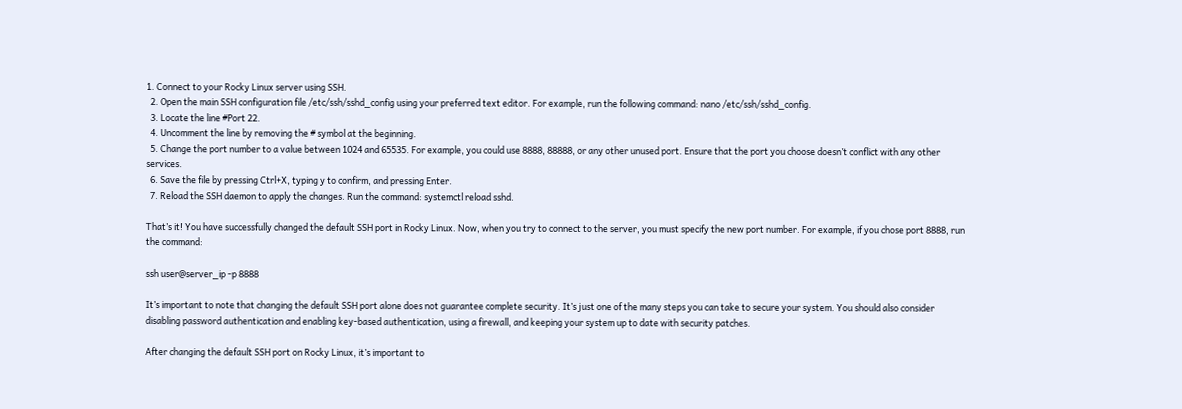1. Connect to your Rocky Linux server using SSH.
  2. Open the main SSH configuration file /etc/ssh/sshd_config using your preferred text editor. For example, run the following command: nano /etc/ssh/sshd_config.
  3. Locate the line #Port 22.
  4. Uncomment the line by removing the # symbol at the beginning.
  5. Change the port number to a value between 1024 and 65535. For example, you could use 8888, 88888, or any other unused port. Ensure that the port you choose doesn’t conflict with any other services.
  6. Save the file by pressing Ctrl+X, typing y to confirm, and pressing Enter.
  7. Reload the SSH daemon to apply the changes. Run the command: systemctl reload sshd.

That’s it! You have successfully changed the default SSH port in Rocky Linux. Now, when you try to connect to the server, you must specify the new port number. For example, if you chose port 8888, run the command:

ssh user@server_ip -p 8888

It’s important to note that changing the default SSH port alone does not guarantee complete security. It’s just one of the many steps you can take to secure your system. You should also consider disabling password authentication and enabling key-based authentication, using a firewall, and keeping your system up to date with security patches.

After changing the default SSH port on Rocky Linux, it’s important to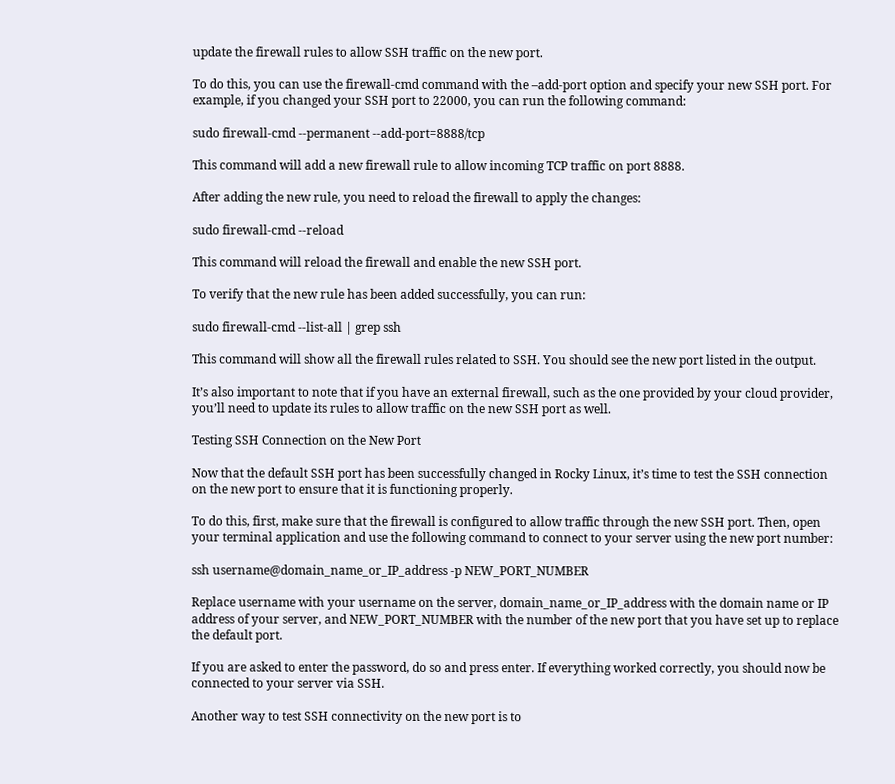update the firewall rules to allow SSH traffic on the new port.

To do this, you can use the firewall-cmd command with the –add-port option and specify your new SSH port. For example, if you changed your SSH port to 22000, you can run the following command:

sudo firewall-cmd --permanent --add-port=8888/tcp

This command will add a new firewall rule to allow incoming TCP traffic on port 8888.

After adding the new rule, you need to reload the firewall to apply the changes:

sudo firewall-cmd --reload

This command will reload the firewall and enable the new SSH port.

To verify that the new rule has been added successfully, you can run:

sudo firewall-cmd --list-all | grep ssh

This command will show all the firewall rules related to SSH. You should see the new port listed in the output.

It’s also important to note that if you have an external firewall, such as the one provided by your cloud provider, you’ll need to update its rules to allow traffic on the new SSH port as well.

Testing SSH Connection on the New Port

Now that the default SSH port has been successfully changed in Rocky Linux, it’s time to test the SSH connection on the new port to ensure that it is functioning properly.

To do this, first, make sure that the firewall is configured to allow traffic through the new SSH port. Then, open your terminal application and use the following command to connect to your server using the new port number:

ssh username@domain_name_or_IP_address -p NEW_PORT_NUMBER

Replace username with your username on the server, domain_name_or_IP_address with the domain name or IP address of your server, and NEW_PORT_NUMBER with the number of the new port that you have set up to replace the default port.

If you are asked to enter the password, do so and press enter. If everything worked correctly, you should now be connected to your server via SSH.

Another way to test SSH connectivity on the new port is to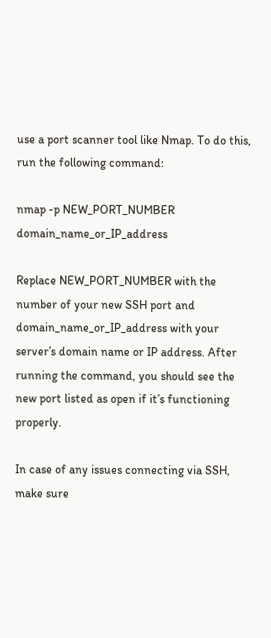use a port scanner tool like Nmap. To do this, run the following command:

nmap -p NEW_PORT_NUMBER domain_name_or_IP_address

Replace NEW_PORT_NUMBER with the number of your new SSH port and domain_name_or_IP_address with your server’s domain name or IP address. After running the command, you should see the new port listed as open if it’s functioning properly.

In case of any issues connecting via SSH, make sure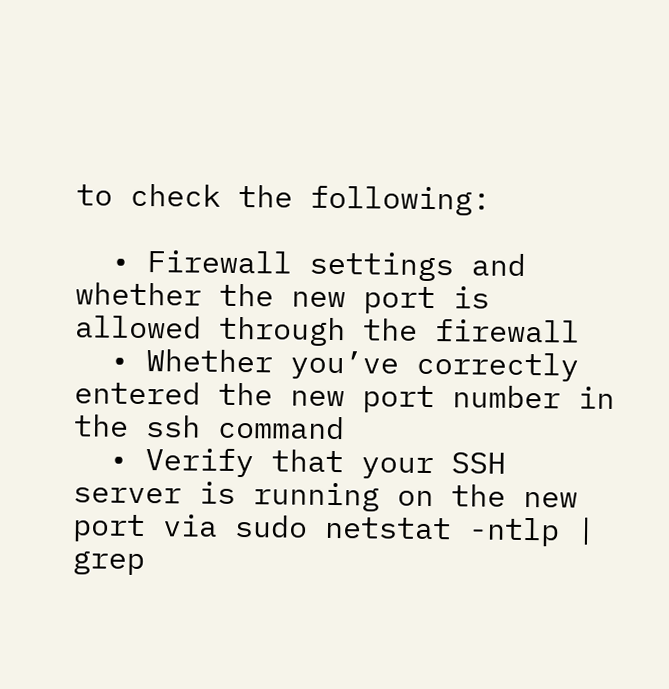to check the following:

  • Firewall settings and whether the new port is allowed through the firewall
  • Whether you’ve correctly entered the new port number in the ssh command
  • Verify that your SSH server is running on the new port via sudo netstat -ntlp | grep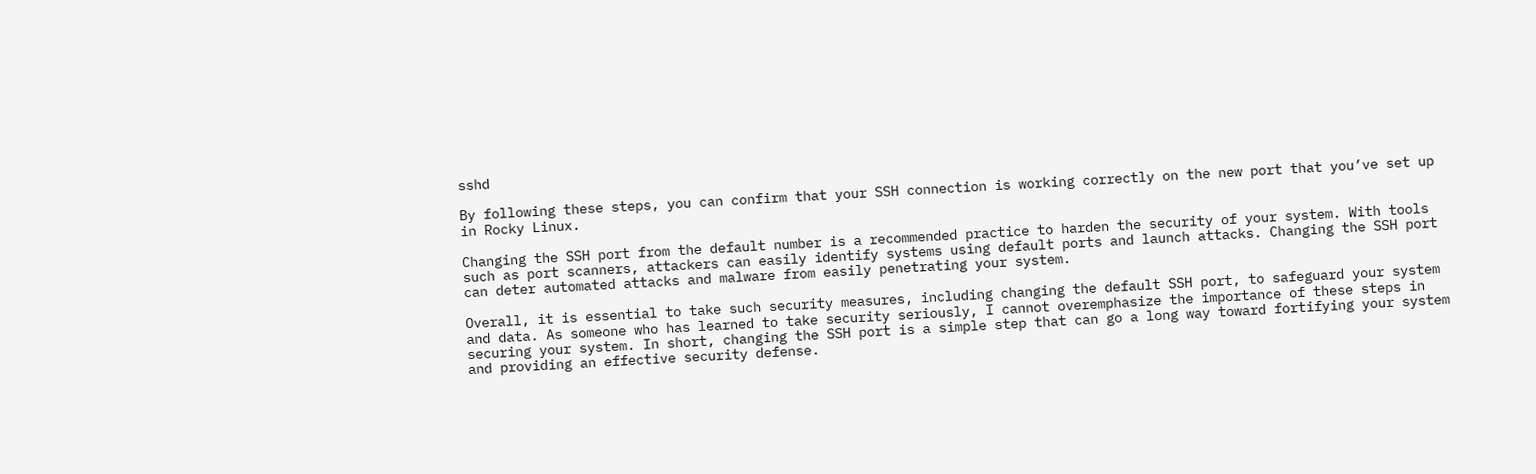sshd

By following these steps, you can confirm that your SSH connection is working correctly on the new port that you’ve set up in Rocky Linux.

Changing the SSH port from the default number is a recommended practice to harden the security of your system. With tools such as port scanners, attackers can easily identify systems using default ports and launch attacks. Changing the SSH port can deter automated attacks and malware from easily penetrating your system.

Overall, it is essential to take such security measures, including changing the default SSH port, to safeguard your system and data. As someone who has learned to take security seriously, I cannot overemphasize the importance of these steps in securing your system. In short, changing the SSH port is a simple step that can go a long way toward fortifying your system and providing an effective security defense.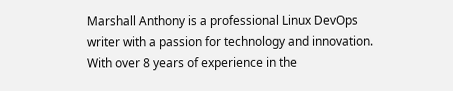Marshall Anthony is a professional Linux DevOps writer with a passion for technology and innovation. With over 8 years of experience in the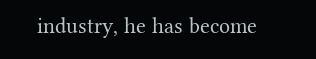industry, he has become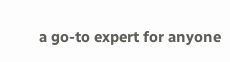a go-to expert for anyone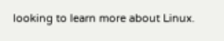looking to learn more about Linux.